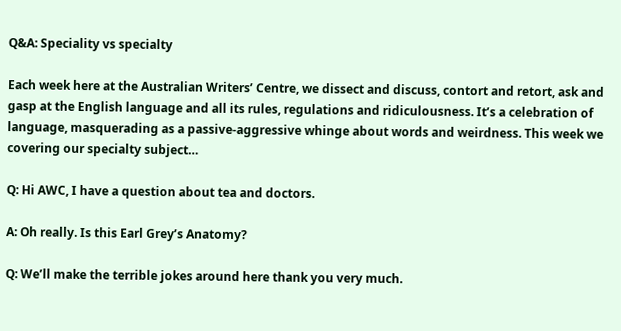Q&A: Speciality vs specialty

Each week here at the Australian Writers’ Centre, we dissect and discuss, contort and retort, ask and gasp at the English language and all its rules, regulations and ridiculousness. It’s a celebration of language, masquerading as a passive-aggressive whinge about words and weirdness. This week we covering our specialty subject…

Q: Hi AWC, I have a question about tea and doctors.

A: Oh really. Is this Earl Grey’s Anatomy?

Q: We’ll make the terrible jokes around here thank you very much.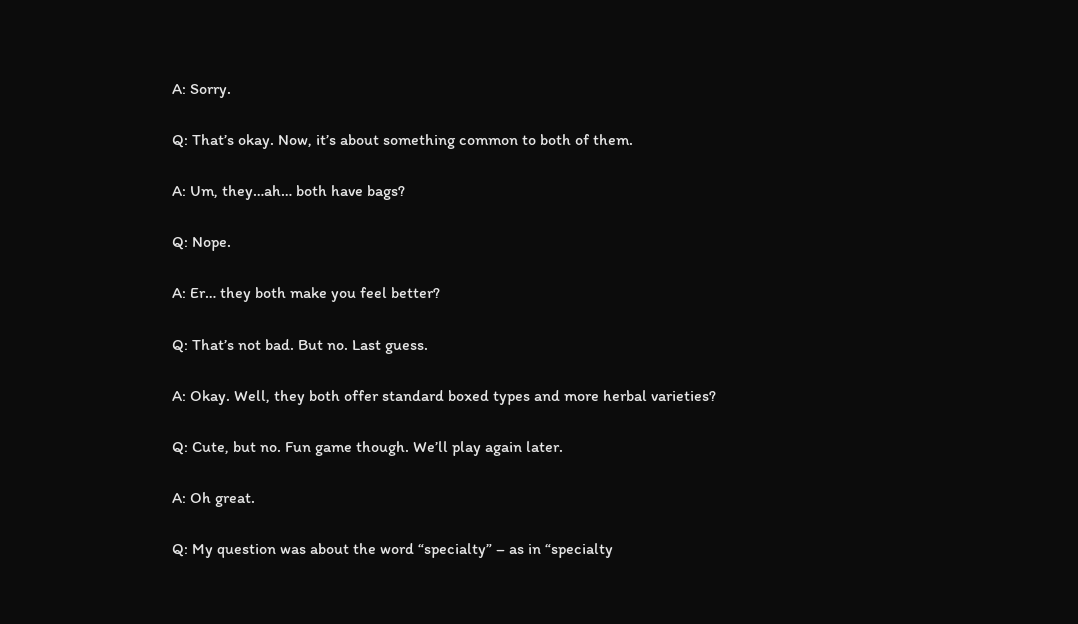A: Sorry.

Q: That’s okay. Now, it’s about something common to both of them.

A: Um, they…ah… both have bags?

Q: Nope.

A: Er… they both make you feel better?

Q: That’s not bad. But no. Last guess.

A: Okay. Well, they both offer standard boxed types and more herbal varieties?

Q: Cute, but no. Fun game though. We’ll play again later.

A: Oh great.

Q: My question was about the word “specialty” – as in “specialty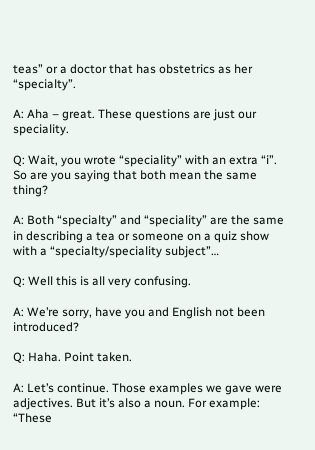teas” or a doctor that has obstetrics as her “specialty”.

A: Aha – great. These questions are just our speciality.

Q: Wait, you wrote “speciality” with an extra “i”. So are you saying that both mean the same thing?

A: Both “specialty” and “speciality” are the same in describing a tea or someone on a quiz show with a “specialty/speciality subject”…

Q: Well this is all very confusing.

A: We’re sorry, have you and English not been introduced?

Q: Haha. Point taken.

A: Let’s continue. Those examples we gave were adjectives. But it’s also a noun. For example: “These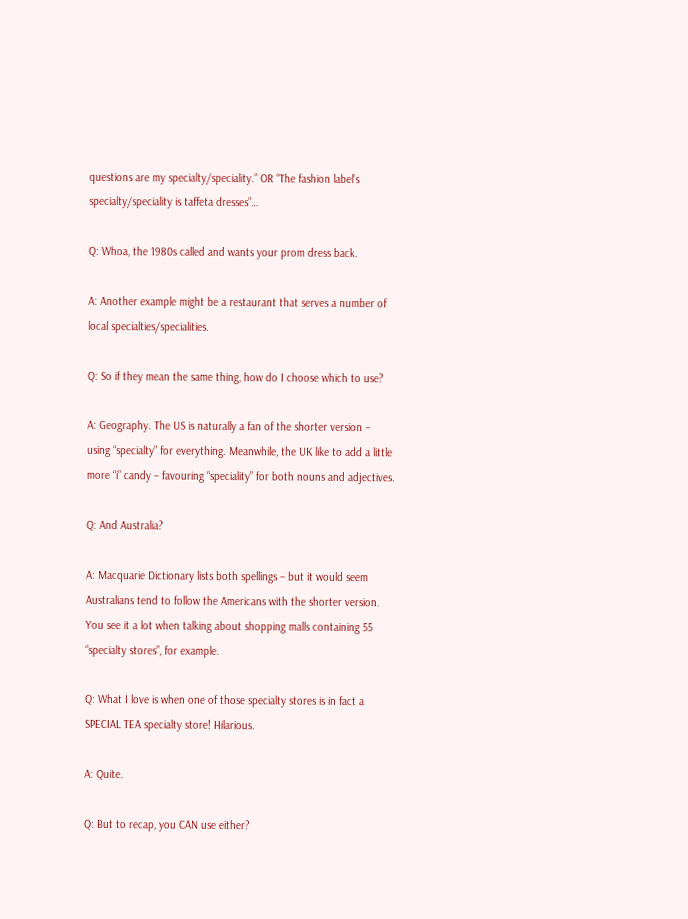questions are my specialty/speciality.” OR “The fashion label’s specialty/speciality is taffeta dresses”…

Q: Whoa, the 1980s called and wants your prom dress back.

A: Another example might be a restaurant that serves a number of local specialties/specialities.

Q: So if they mean the same thing, how do I choose which to use?

A: Geography. The US is naturally a fan of the shorter version – using “specialty” for everything. Meanwhile, the UK like to add a little more “i” candy – favouring “speciality” for both nouns and adjectives.

Q: And Australia?

A: Macquarie Dictionary lists both spellings – but it would seem Australians tend to follow the Americans with the shorter version. You see it a lot when talking about shopping malls containing 55 “specialty stores”, for example.

Q: What I love is when one of those specialty stores is in fact a SPECIAL TEA specialty store! Hilarious.

A: Quite.

Q: But to recap, you CAN use either?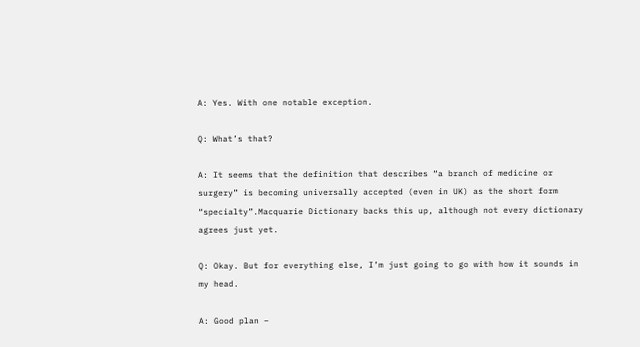A: Yes. With one notable exception.

Q: What’s that?

A: It seems that the definition that describes “a branch of medicine or surgery” is becoming universally accepted (even in UK) as the short form “specialty”.Macquarie Dictionary backs this up, although not every dictionary agrees just yet.

Q: Okay. But for everything else, I’m just going to go with how it sounds in my head.

A: Good plan –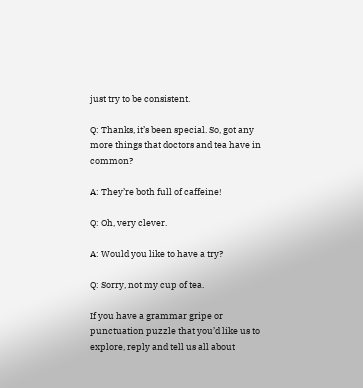just try to be consistent.

Q: Thanks, it’s been special. So, got any more things that doctors and tea have in common?

A: They’re both full of caffeine!

Q: Oh, very clever.

A: Would you like to have a try?

Q: Sorry, not my cup of tea.

If you have a grammar gripe or punctuation puzzle that you’d like us to explore, reply and tell us all about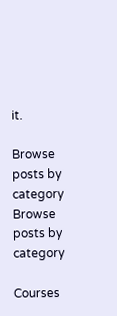it.

Browse posts by category
Browse posts by category

Courses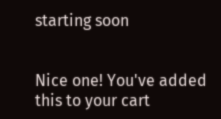starting soon


Nice one! You've added this to your cart